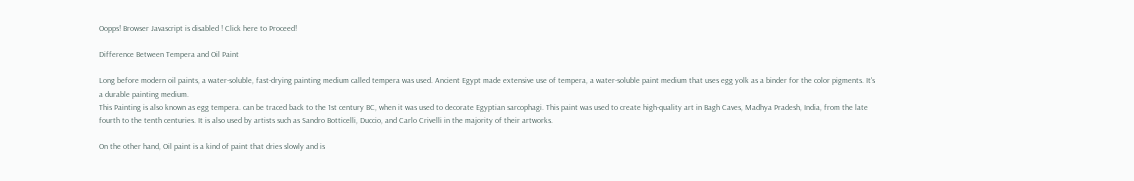Oopps! Browser Javascript is disabled ! Click here to Proceed!

Difference Between Tempera and Oil Paint

Long before modern oil paints, a water-soluble, fast-drying painting medium called tempera was used. Ancient Egypt made extensive use of tempera, a water-soluble paint medium that uses egg yolk as a binder for the color pigments. It's a durable painting medium.
This Painting is also known as egg tempera. can be traced back to the 1st century BC, when it was used to decorate Egyptian sarcophagi. This paint was used to create high-quality art in Bagh Caves, Madhya Pradesh, India, from the late fourth to the tenth centuries. It is also used by artists such as Sandro Botticelli, Duccio, and Carlo Crivelli in the majority of their artworks.

On the other hand, Oil paint is a kind of paint that dries slowly and is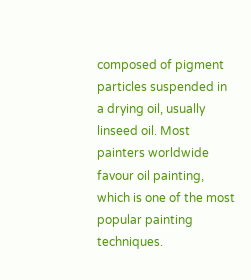composed of pigment particles suspended in a drying oil, usually linseed oil. Most painters worldwide favour oil painting, which is one of the most popular painting techniques.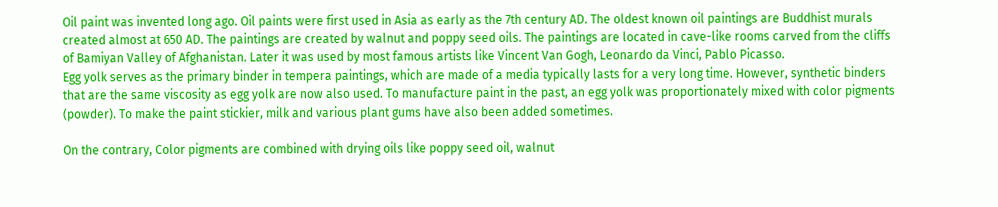Oil paint was invented long ago. Oil paints were first used in Asia as early as the 7th century AD. The oldest known oil paintings are Buddhist murals created almost at 650 AD. The paintings are created by walnut and poppy seed oils. The paintings are located in cave-like rooms carved from the cliffs of Bamiyan Valley of Afghanistan. Later it was used by most famous artists like Vincent Van Gogh, Leonardo da Vinci, Pablo Picasso.
Egg yolk serves as the primary binder in tempera paintings, which are made of a media typically lasts for a very long time. However, synthetic binders that are the same viscosity as egg yolk are now also used. To manufacture paint in the past, an egg yolk was proportionately mixed with color pigments (powder). To make the paint stickier, milk and various plant gums have also been added sometimes.

On the contrary, Color pigments are combined with drying oils like poppy seed oil, walnut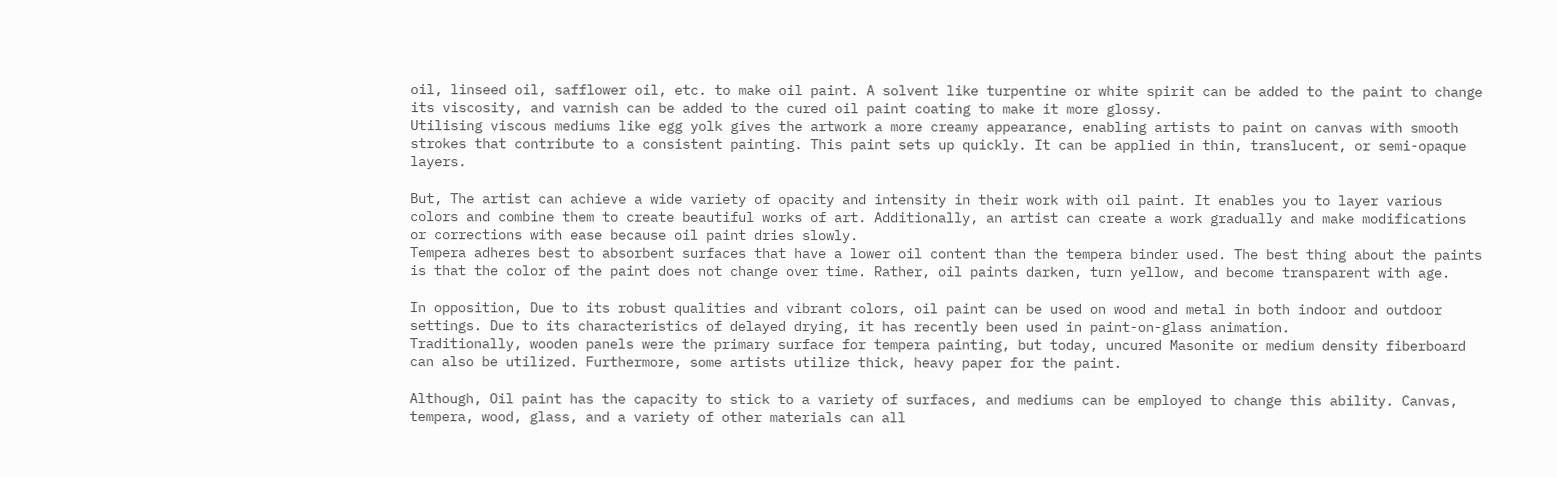oil, linseed oil, safflower oil, etc. to make oil paint. A solvent like turpentine or white spirit can be added to the paint to change its viscosity, and varnish can be added to the cured oil paint coating to make it more glossy.
Utilising viscous mediums like egg yolk gives the artwork a more creamy appearance, enabling artists to paint on canvas with smooth strokes that contribute to a consistent painting. This paint sets up quickly. It can be applied in thin, translucent, or semi-opaque layers.

But, The artist can achieve a wide variety of opacity and intensity in their work with oil paint. It enables you to layer various colors and combine them to create beautiful works of art. Additionally, an artist can create a work gradually and make modifications or corrections with ease because oil paint dries slowly.
Tempera adheres best to absorbent surfaces that have a lower oil content than the tempera binder used. The best thing about the paints is that the color of the paint does not change over time. Rather, oil paints darken, turn yellow, and become transparent with age.

In opposition, Due to its robust qualities and vibrant colors, oil paint can be used on wood and metal in both indoor and outdoor settings. Due to its characteristics of delayed drying, it has recently been used in paint-on-glass animation.
Traditionally, wooden panels were the primary surface for tempera painting, but today, uncured Masonite or medium density fiberboard can also be utilized. Furthermore, some artists utilize thick, heavy paper for the paint.

Although, Oil paint has the capacity to stick to a variety of surfaces, and mediums can be employed to change this ability. Canvas, tempera, wood, glass, and a variety of other materials can all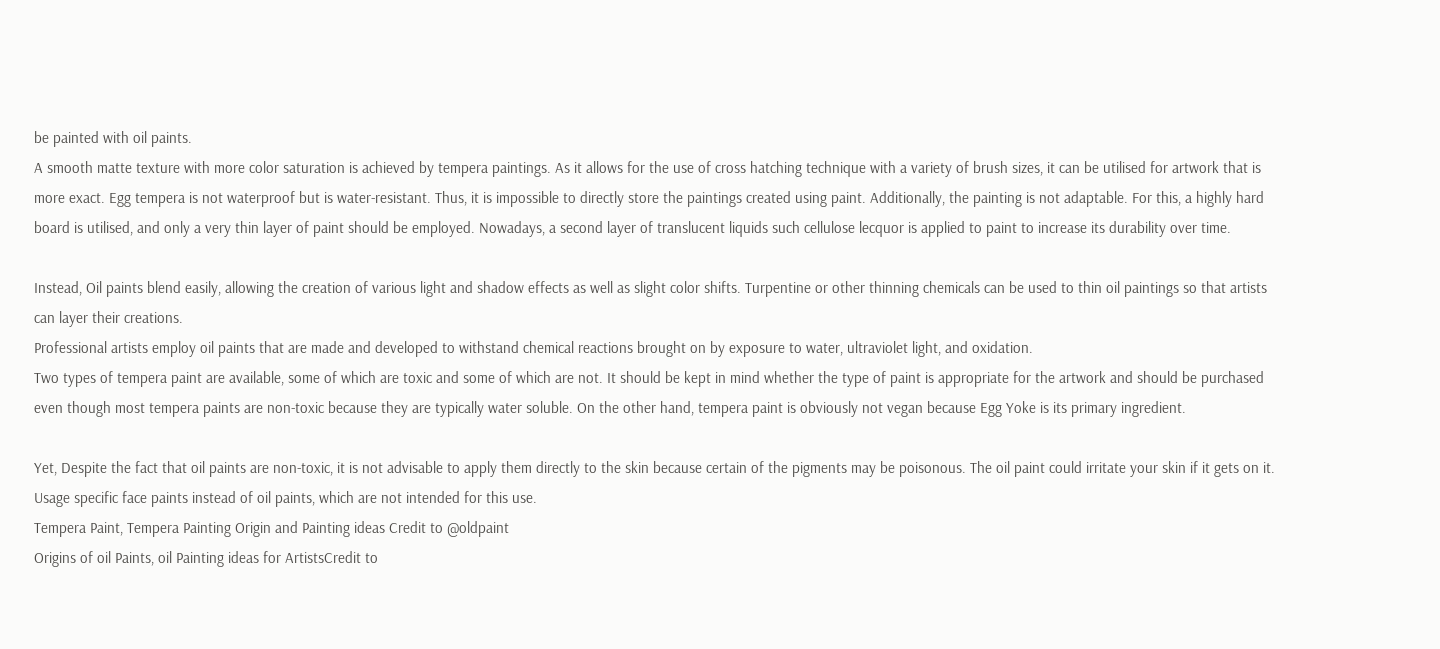be painted with oil paints.
A smooth matte texture with more color saturation is achieved by tempera paintings. As it allows for the use of cross hatching technique with a variety of brush sizes, it can be utilised for artwork that is more exact. Egg tempera is not waterproof but is water-resistant. Thus, it is impossible to directly store the paintings created using paint. Additionally, the painting is not adaptable. For this, a highly hard board is utilised, and only a very thin layer of paint should be employed. Nowadays, a second layer of translucent liquids such cellulose lecquor is applied to paint to increase its durability over time.

Instead, Oil paints blend easily, allowing the creation of various light and shadow effects as well as slight color shifts. Turpentine or other thinning chemicals can be used to thin oil paintings so that artists can layer their creations.
Professional artists employ oil paints that are made and developed to withstand chemical reactions brought on by exposure to water, ultraviolet light, and oxidation.
Two types of tempera paint are available, some of which are toxic and some of which are not. It should be kept in mind whether the type of paint is appropriate for the artwork and should be purchased even though most tempera paints are non-toxic because they are typically water soluble. On the other hand, tempera paint is obviously not vegan because Egg Yoke is its primary ingredient.

Yet, Despite the fact that oil paints are non-toxic, it is not advisable to apply them directly to the skin because certain of the pigments may be poisonous. The oil paint could irritate your skin if it gets on it. Usage specific face paints instead of oil paints, which are not intended for this use.
Tempera Paint, Tempera Painting Origin and Painting ideas Credit to @oldpaint
Origins of oil Paints, oil Painting ideas for ArtistsCredit to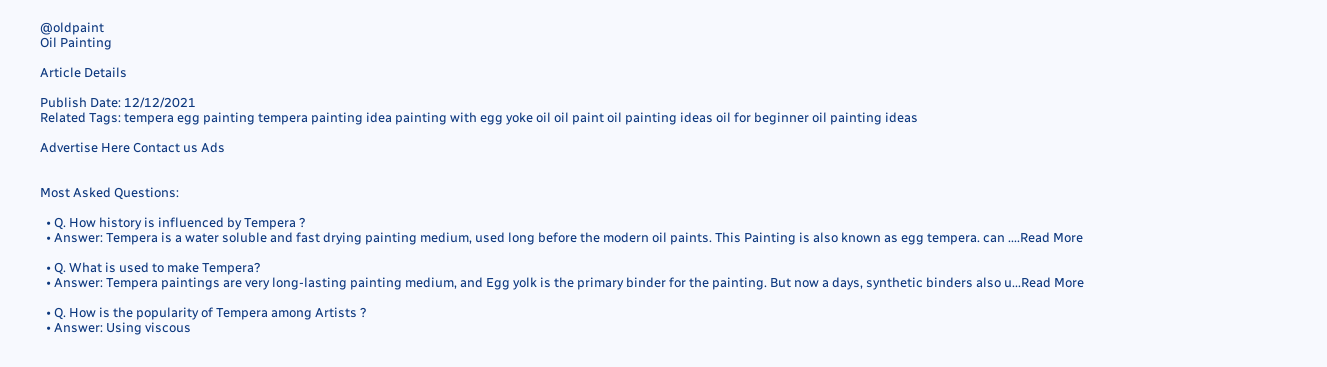@oldpaint
Oil Painting

Article Details

Publish Date: 12/12/2021
Related Tags: tempera egg painting tempera painting idea painting with egg yoke oil oil paint oil painting ideas oil for beginner oil painting ideas

Advertise Here Contact us Ads


Most Asked Questions:

  • Q. How history is influenced by Tempera ?
  • Answer: Tempera is a water soluble and fast drying painting medium, used long before the modern oil paints. This Painting is also known as egg tempera. can ....Read More

  • Q. What is used to make Tempera?
  • Answer: Tempera paintings are very long-lasting painting medium, and Egg yolk is the primary binder for the painting. But now a days, synthetic binders also u...Read More

  • Q. How is the popularity of Tempera among Artists ?
  • Answer: Using viscous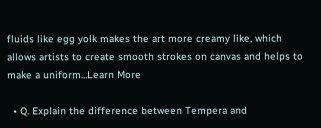fluids like egg yolk makes the art more creamy like, which allows artists to create smooth strokes on canvas and helps to make a uniform...Learn More

  • Q. Explain the difference between Tempera and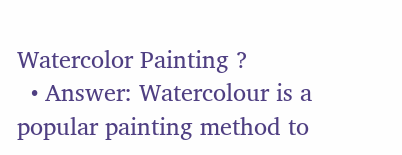Watercolor Painting ?
  • Answer: Watercolour is a popular painting method to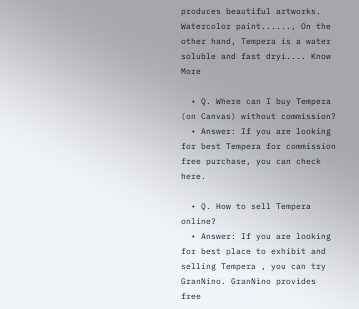produces beautiful artworks. Watercolor paint......, On the other hand, Tempera is a water soluble and fast dryi.... Know More

  • Q. Where can I buy Tempera (on Canvas) without commission?
  • Answer: If you are looking for best Tempera for commission free purchase, you can check here.

  • Q. How to sell Tempera online?
  • Answer: If you are looking for best place to exhibit and selling Tempera , you can try GranNino. GranNino provides free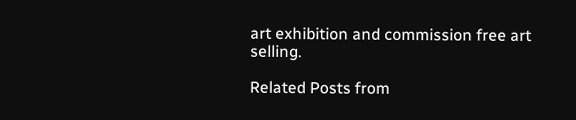art exhibition and commission free art selling.

Related Posts from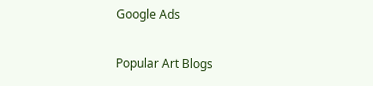Google Ads

Popular Art Blogs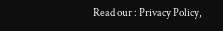Read our : Privacy Policy,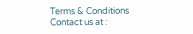Terms & Conditions
Contact us at :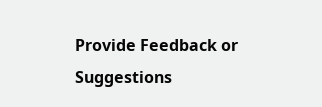Provide Feedback or Suggestions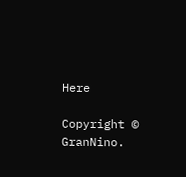Here

Copyright © GranNino.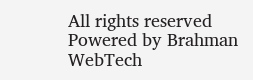All rights reserved
Powered by Brahman WebTech